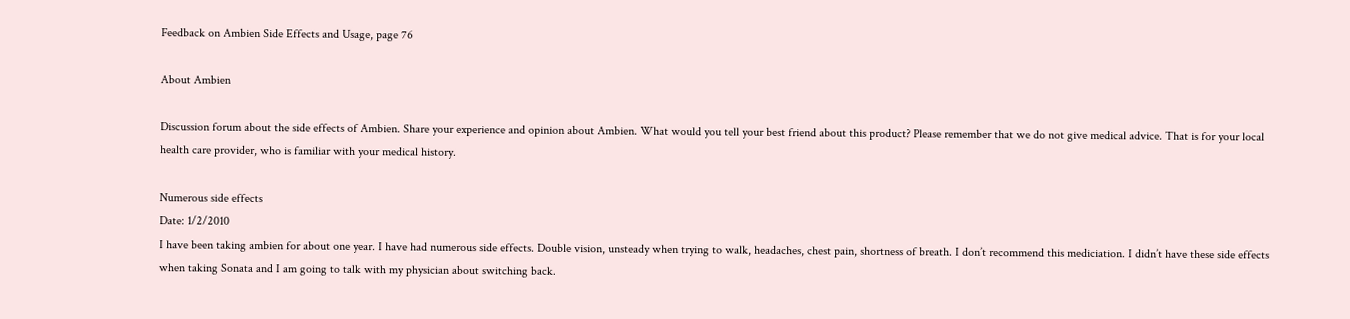Feedback on Ambien Side Effects and Usage, page 76

About Ambien

Discussion forum about the side effects of Ambien. Share your experience and opinion about Ambien. What would you tell your best friend about this product? Please remember that we do not give medical advice. That is for your local health care provider, who is familiar with your medical history.

Numerous side effects
Date: 1/2/2010
I have been taking ambien for about one year. I have had numerous side effects. Double vision, unsteady when trying to walk, headaches, chest pain, shortness of breath. I don’t recommend this mediciation. I didn’t have these side effects when taking Sonata and I am going to talk with my physician about switching back.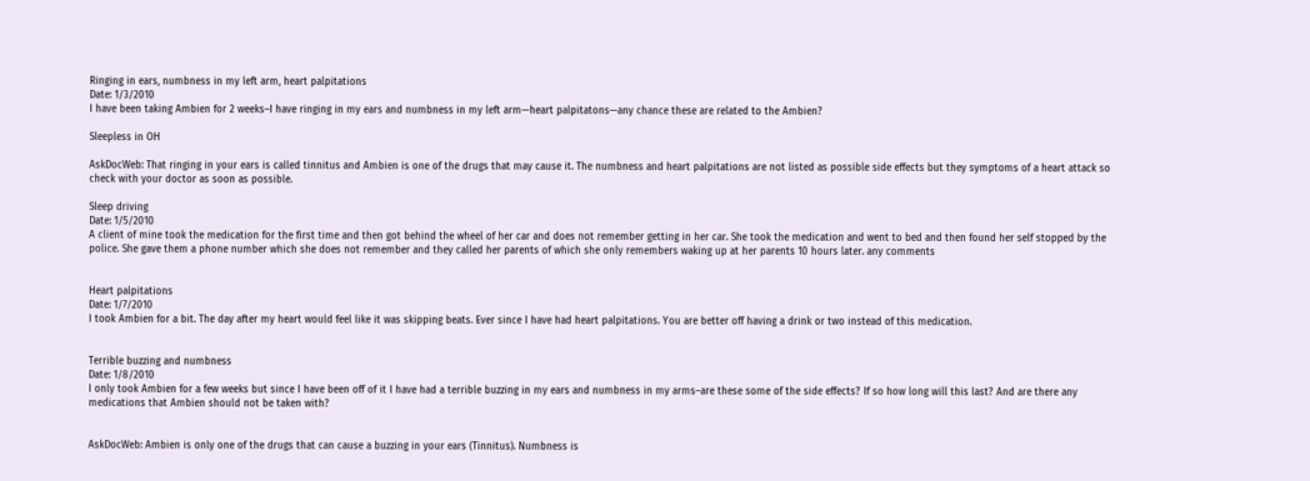Ringing in ears, numbness in my left arm, heart palpitations
Date: 1/3/2010
I have been taking Ambien for 2 weeks–I have ringing in my ears and numbness in my left arm—heart palpitatons—any chance these are related to the Ambien?

Sleepless in OH

AskDocWeb: That ringing in your ears is called tinnitus and Ambien is one of the drugs that may cause it. The numbness and heart palpitations are not listed as possible side effects but they symptoms of a heart attack so check with your doctor as soon as possible.

Sleep driving
Date: 1/5/2010
A client of mine took the medication for the first time and then got behind the wheel of her car and does not remember getting in her car. She took the medication and went to bed and then found her self stopped by the police. She gave them a phone number which she does not remember and they called her parents of which she only remembers waking up at her parents 10 hours later. any comments


Heart palpitations
Date: 1/7/2010
I took Ambien for a bit. The day after my heart would feel like it was skipping beats. Ever since I have had heart palpitations. You are better off having a drink or two instead of this medication.


Terrible buzzing and numbness
Date: 1/8/2010
I only took Ambien for a few weeks but since I have been off of it I have had a terrible buzzing in my ears and numbness in my arms–are these some of the side effects? If so how long will this last? And are there any medications that Ambien should not be taken with?


AskDocWeb: Ambien is only one of the drugs that can cause a buzzing in your ears (Tinnitus). Numbness is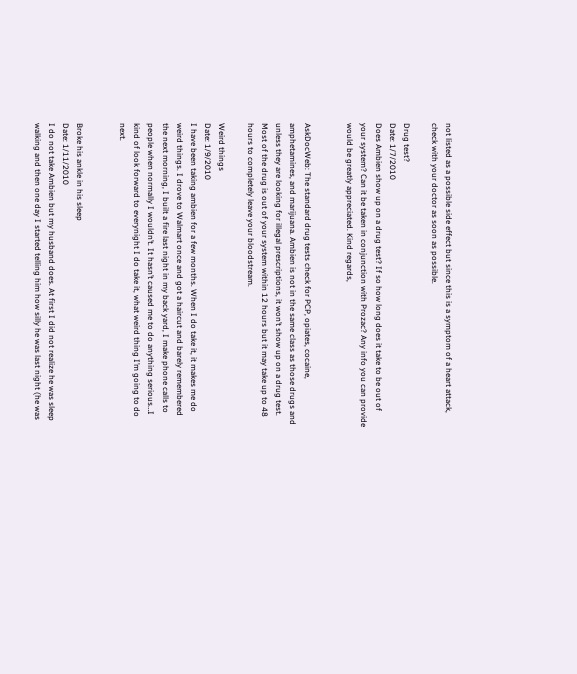not listed as a possible side effect but since this is a symptom of a heart attack, check with your doctor as soon as possible.

Drug test?
Date: 1/7/2010
Does Ambien show up on a drug test? If so how long does it take to be out of your system? Can it be taken in conjunction with Prozac? Any info you can provide would be greatly appreciated. Kind regards,


AskDocWeb: The standard drug tests check for PCP, opiates, cocaine, amphetamines, and marijuana. Ambien is not in the same class as those drugs and unless they are looking for illegal prescriptions, it won’t show up on a drug test. Most of the drug is out of your system within 12 hours but it may take up to 48 hours to completely leave your bloodstream.

Weird things
Date: 1/9/2010
I have been taking ambien for a few months. When I do take it, it makes me do weird things. I drove to Walmart once and got a haircut and barely remembered the next morning, I built a fire last night in my back yard, I make phone calls to people when normally I wouldn’t. It hasn’t caused me to do anything serious…I kind of look forward to everynight I do take it, what weird thing I’m going to do next.


Broke his ankle in his sleep
Date: 1/11/2010
I do not take Ambien but my husband does. At first I did not realize he was sleep walking and then one day I started telling him how silly he was last night (he was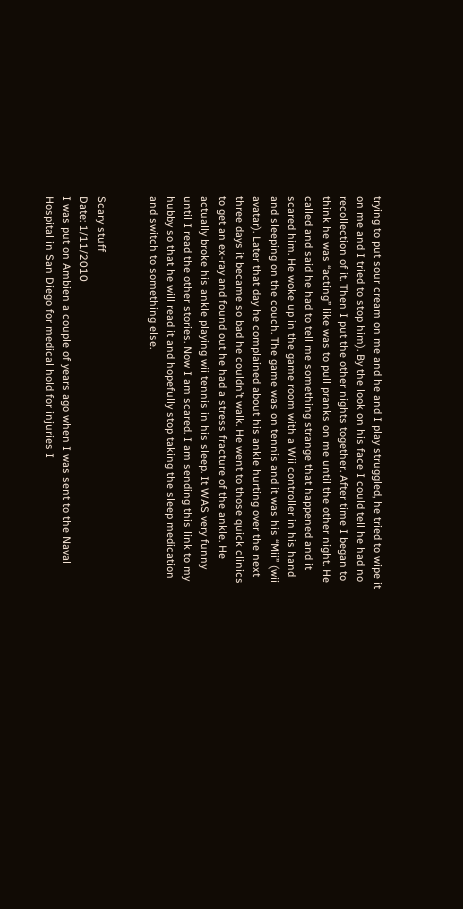trying to put sour cream on me and he and I play struggled, he tried to wipe it on me and I tried to stop him). By the look on his face I could tell he had no recollection of it. Then I put the other nights together. After time I began to think he was “acting” like was to pull pranks on me until the other night. He called and said he had to tell me something strange that happened and it scared him. He woke up in the game room with a Wii controller in his hand and sleeping on the couch. The game was on tennis and it was his “Mii” (wii avatar). Later that day he complained about his ankle hurting over the next three days it became so bad he couldn’t walk. He went to those quick clinics to get an ex-ray and found out he had a stress fracture of the ankle. He actually broke his ankle playing wii tennis in his sleep. It WAS very funny until I read the other stories. Now I am scared. I am sending this link to my hubby so that he will read it and hopefully stop taking the sleep medication and switch to something else.


Scary stuff
Date: 1/11/2010
I was put on Ambien a couple of years ago when I was sent to the Naval Hospital in San Diego for medical hold for injuries I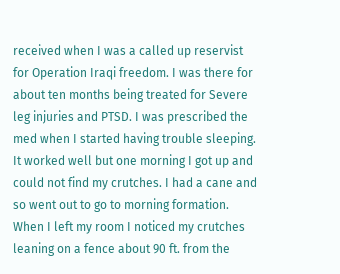received when I was a called up reservist for Operation Iraqi freedom. I was there for about ten months being treated for Severe leg injuries and PTSD. I was prescribed the med when I started having trouble sleeping. It worked well but one morning I got up and could not find my crutches. I had a cane and so went out to go to morning formation. When I left my room I noticed my crutches leaning on a fence about 90 ft. from the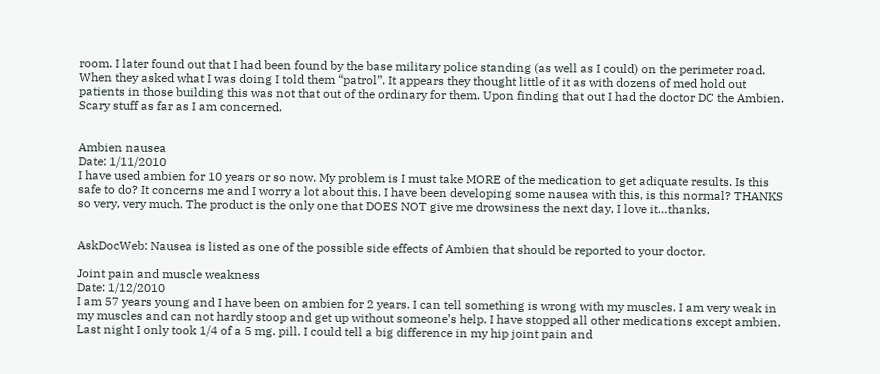room. I later found out that I had been found by the base military police standing (as well as I could) on the perimeter road. When they asked what I was doing I told them “patrol”. It appears they thought little of it as with dozens of med hold out patients in those building this was not that out of the ordinary for them. Upon finding that out I had the doctor DC the Ambien. Scary stuff as far as I am concerned.


Ambien nausea
Date: 1/11/2010
I have used ambien for 10 years or so now. My problem is I must take MORE of the medication to get adiquate results. Is this safe to do? It concerns me and I worry a lot about this. I have been developing some nausea with this, is this normal? THANKS so very, very much. The product is the only one that DOES NOT give me drowsiness the next day, I love it…thanks,


AskDocWeb: Nausea is listed as one of the possible side effects of Ambien that should be reported to your doctor.

Joint pain and muscle weakness
Date: 1/12/2010
I am 57 years young and I have been on ambien for 2 years. I can tell something is wrong with my muscles. I am very weak in my muscles and can not hardly stoop and get up without someone’s help. I have stopped all other medications except ambien. Last night I only took 1/4 of a 5 mg. pill. I could tell a big difference in my hip joint pain and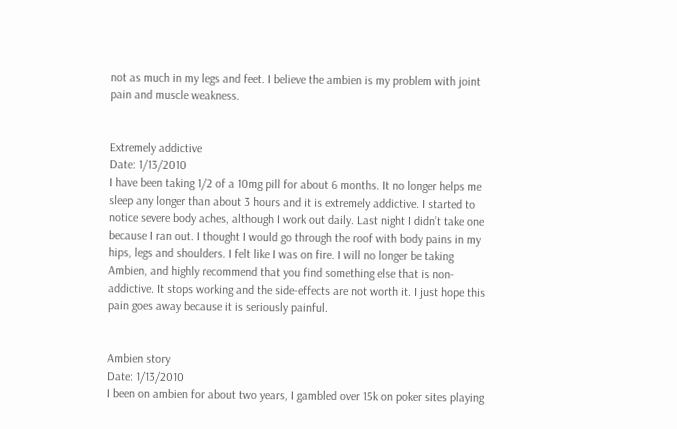not as much in my legs and feet. I believe the ambien is my problem with joint pain and muscle weakness.


Extremely addictive
Date: 1/13/2010
I have been taking 1/2 of a 10mg pill for about 6 months. It no longer helps me sleep any longer than about 3 hours and it is extremely addictive. I started to notice severe body aches, although I work out daily. Last night I didn’t take one because I ran out. I thought I would go through the roof with body pains in my hips, legs and shoulders. I felt like I was on fire. I will no longer be taking Ambien, and highly recommend that you find something else that is non-addictive. It stops working and the side-effects are not worth it. I just hope this pain goes away because it is seriously painful.


Ambien story
Date: 1/13/2010
I been on ambien for about two years, I gambled over 15k on poker sites playing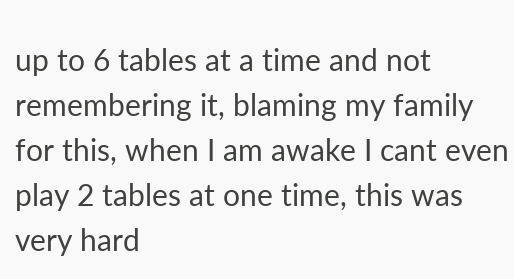up to 6 tables at a time and not remembering it, blaming my family for this, when I am awake I cant even play 2 tables at one time, this was very hard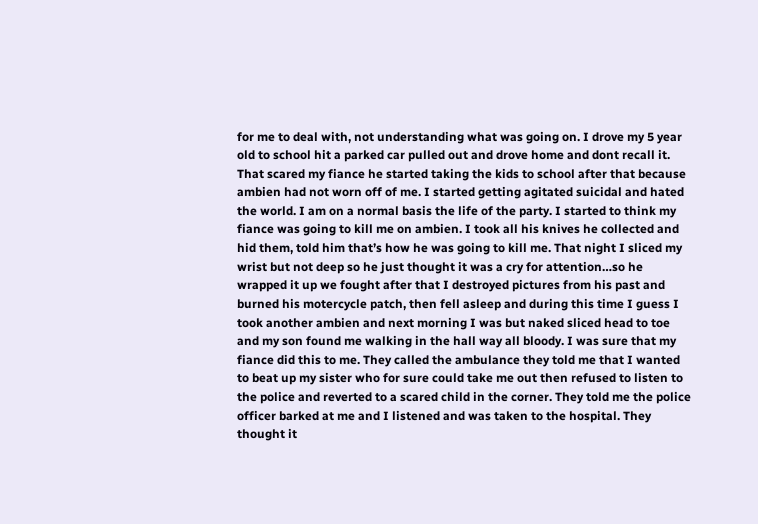for me to deal with, not understanding what was going on. I drove my 5 year old to school hit a parked car pulled out and drove home and dont recall it. That scared my fiance he started taking the kids to school after that because ambien had not worn off of me. I started getting agitated suicidal and hated the world. I am on a normal basis the life of the party. I started to think my fiance was going to kill me on ambien. I took all his knives he collected and hid them, told him that’s how he was going to kill me. That night I sliced my wrist but not deep so he just thought it was a cry for attention…so he wrapped it up we fought after that I destroyed pictures from his past and burned his motercycle patch, then fell asleep and during this time I guess I took another ambien and next morning I was but naked sliced head to toe and my son found me walking in the hall way all bloody. I was sure that my fiance did this to me. They called the ambulance they told me that I wanted to beat up my sister who for sure could take me out then refused to listen to the police and reverted to a scared child in the corner. They told me the police officer barked at me and I listened and was taken to the hospital. They thought it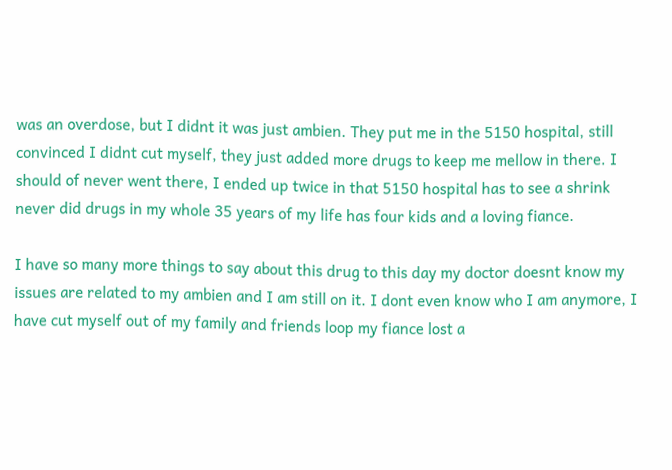was an overdose, but I didnt it was just ambien. They put me in the 5150 hospital, still convinced I didnt cut myself, they just added more drugs to keep me mellow in there. I should of never went there, I ended up twice in that 5150 hospital has to see a shrink never did drugs in my whole 35 years of my life has four kids and a loving fiance.

I have so many more things to say about this drug to this day my doctor doesnt know my issues are related to my ambien and I am still on it. I dont even know who I am anymore, I have cut myself out of my family and friends loop my fiance lost a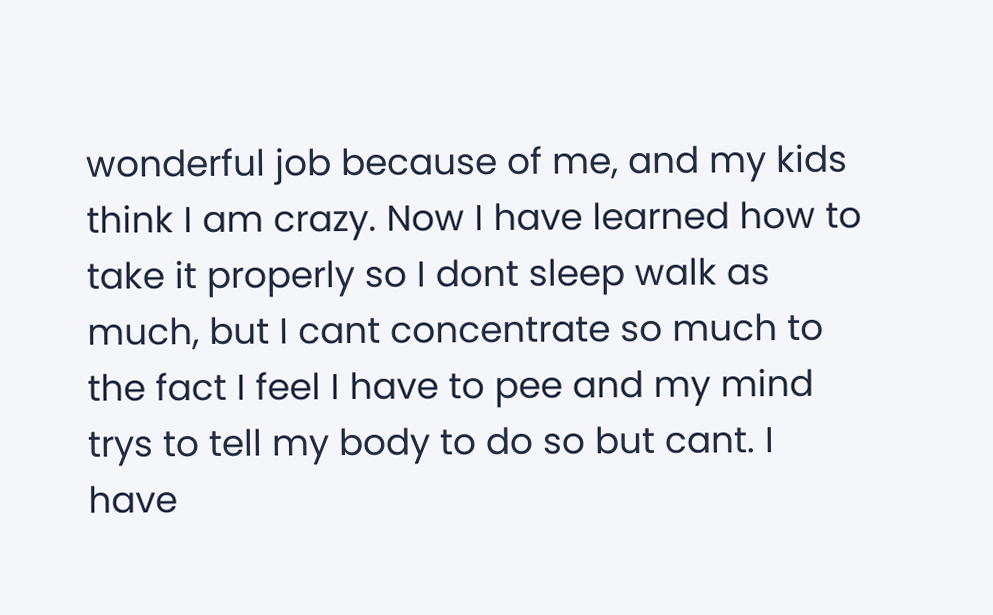wonderful job because of me, and my kids think I am crazy. Now I have learned how to take it properly so I dont sleep walk as much, but I cant concentrate so much to the fact I feel I have to pee and my mind trys to tell my body to do so but cant. I have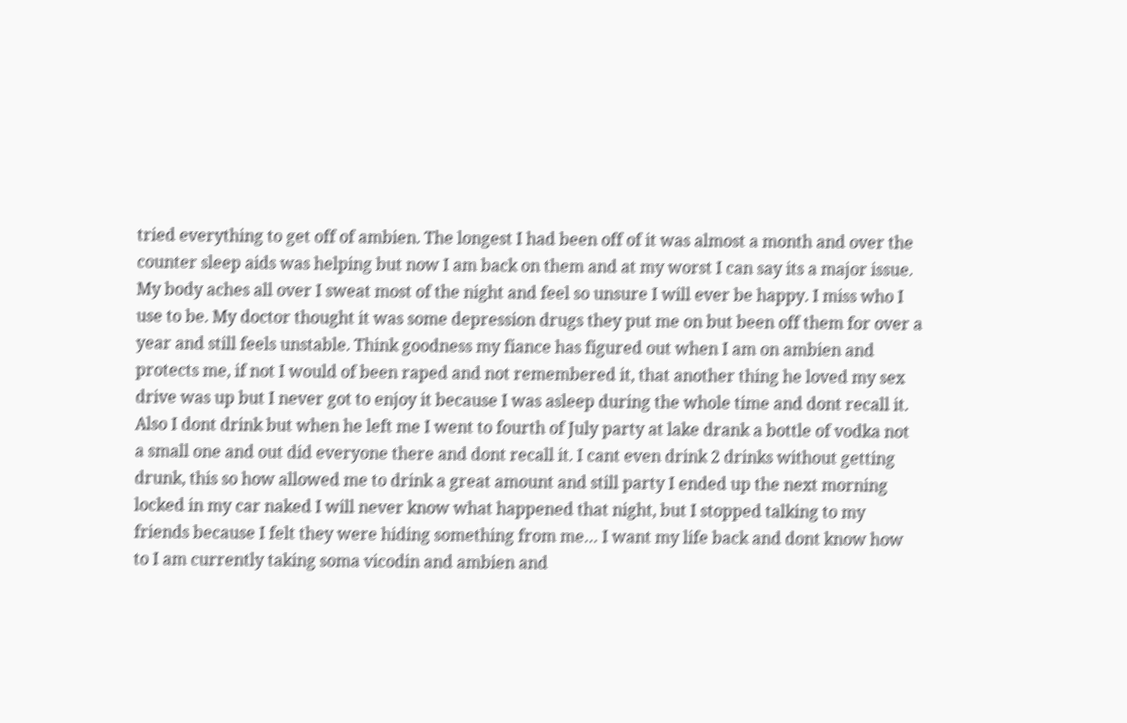tried everything to get off of ambien. The longest I had been off of it was almost a month and over the counter sleep aids was helping but now I am back on them and at my worst I can say its a major issue. My body aches all over I sweat most of the night and feel so unsure I will ever be happy. I miss who I use to be. My doctor thought it was some depression drugs they put me on but been off them for over a year and still feels unstable. Think goodness my fiance has figured out when I am on ambien and protects me, if not I would of been raped and not remembered it, that another thing he loved my sex drive was up but I never got to enjoy it because I was asleep during the whole time and dont recall it. Also I dont drink but when he left me I went to fourth of July party at lake drank a bottle of vodka not a small one and out did everyone there and dont recall it. I cant even drink 2 drinks without getting drunk, this so how allowed me to drink a great amount and still party I ended up the next morning locked in my car naked I will never know what happened that night, but I stopped talking to my friends because I felt they were hiding something from me… I want my life back and dont know how to I am currently taking soma vicodin and ambien and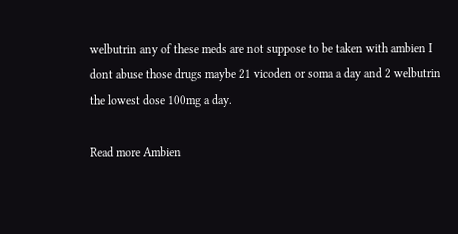welbutrin any of these meds are not suppose to be taken with ambien I dont abuse those drugs maybe 21 vicoden or soma a day and 2 welbutrin the lowest dose 100mg a day.

Read more Ambien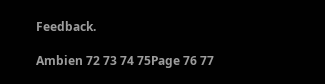Feedback.

Ambien 72 73 74 75Page 76 77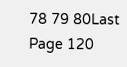78 79 80Last Page 120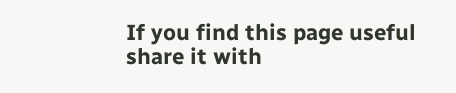If you find this page useful share it with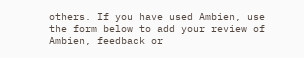others. If you have used Ambien, use the form below to add your review of Ambien, feedback or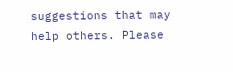suggestions that may help others. Please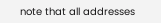note that all addresses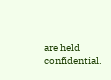are held confidential.